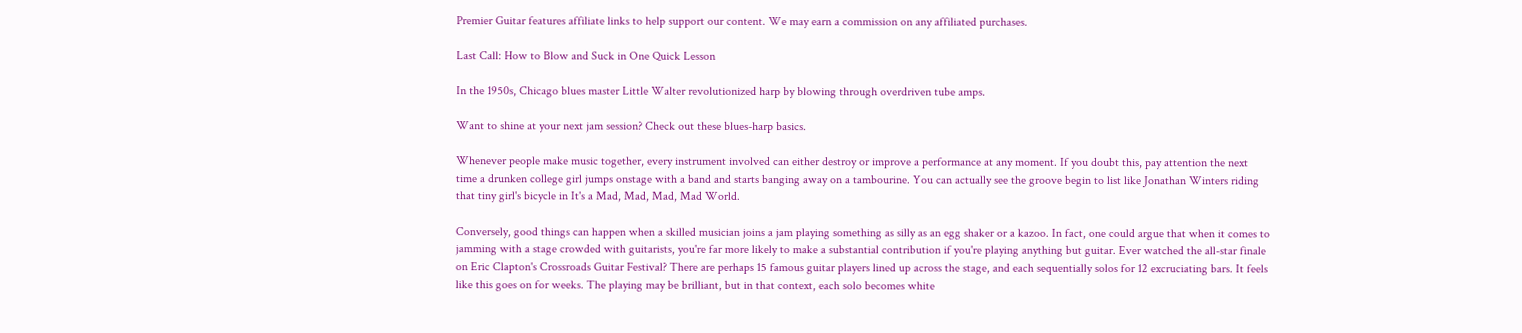Premier Guitar features affiliate links to help support our content. We may earn a commission on any affiliated purchases.

Last Call: How to Blow and Suck in One Quick Lesson

In the 1950s, Chicago blues master Little Walter revolutionized harp by blowing through overdriven tube amps.

Want to shine at your next jam session? Check out these blues-harp basics.

Whenever people make music together, every instrument involved can either destroy or improve a performance at any moment. If you doubt this, pay attention the next time a drunken college girl jumps onstage with a band and starts banging away on a tambourine. You can actually see the groove begin to list like Jonathan Winters riding that tiny girl's bicycle in It's a Mad, Mad, Mad, Mad World.

Conversely, good things can happen when a skilled musician joins a jam playing something as silly as an egg shaker or a kazoo. In fact, one could argue that when it comes to jamming with a stage crowded with guitarists, you're far more likely to make a substantial contribution if you're playing anything but guitar. Ever watched the all-star finale on Eric Clapton's Crossroads Guitar Festival? There are perhaps 15 famous guitar players lined up across the stage, and each sequentially solos for 12 excruciating bars. It feels like this goes on for weeks. The playing may be brilliant, but in that context, each solo becomes white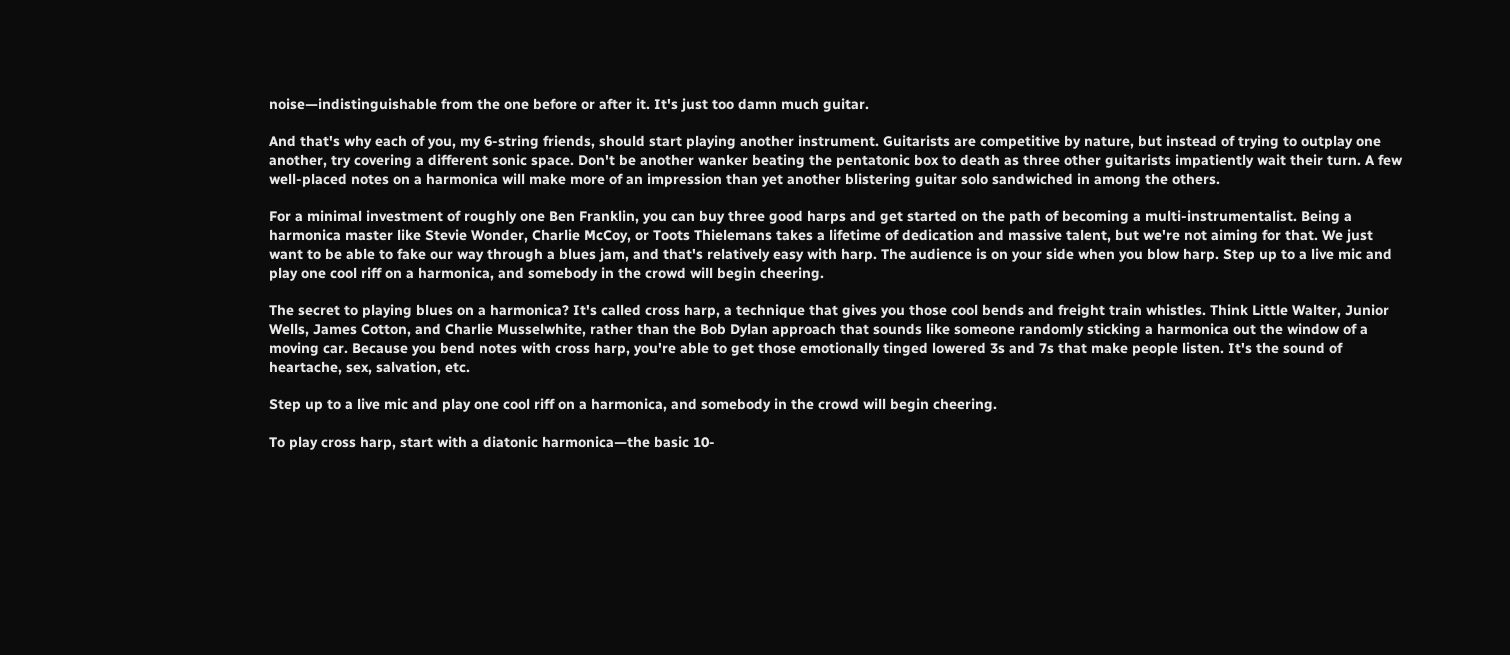noise—indistinguishable from the one before or after it. It's just too damn much guitar.

And that's why each of you, my 6-string friends, should start playing another instrument. Guitarists are competitive by nature, but instead of trying to outplay one another, try covering a different sonic space. Don't be another wanker beating the pentatonic box to death as three other guitarists impatiently wait their turn. A few well-placed notes on a harmonica will make more of an impression than yet another blistering guitar solo sandwiched in among the others.

For a minimal investment of roughly one Ben Franklin, you can buy three good harps and get started on the path of becoming a multi-instrumentalist. Being a harmonica master like Stevie Wonder, Charlie McCoy, or Toots Thielemans takes a lifetime of dedication and massive talent, but we're not aiming for that. We just want to be able to fake our way through a blues jam, and that's relatively easy with harp. The audience is on your side when you blow harp. Step up to a live mic and play one cool riff on a harmonica, and somebody in the crowd will begin cheering.

The secret to playing blues on a harmonica? It's called cross harp, a technique that gives you those cool bends and freight train whistles. Think Little Walter, Junior Wells, James Cotton, and Charlie Musselwhite, rather than the Bob Dylan approach that sounds like someone randomly sticking a harmonica out the window of a moving car. Because you bend notes with cross harp, you're able to get those emotionally tinged lowered 3s and 7s that make people listen. It's the sound of heartache, sex, salvation, etc.

Step up to a live mic and play one cool riff on a harmonica, and somebody in the crowd will begin cheering.

To play cross harp, start with a diatonic harmonica—the basic 10-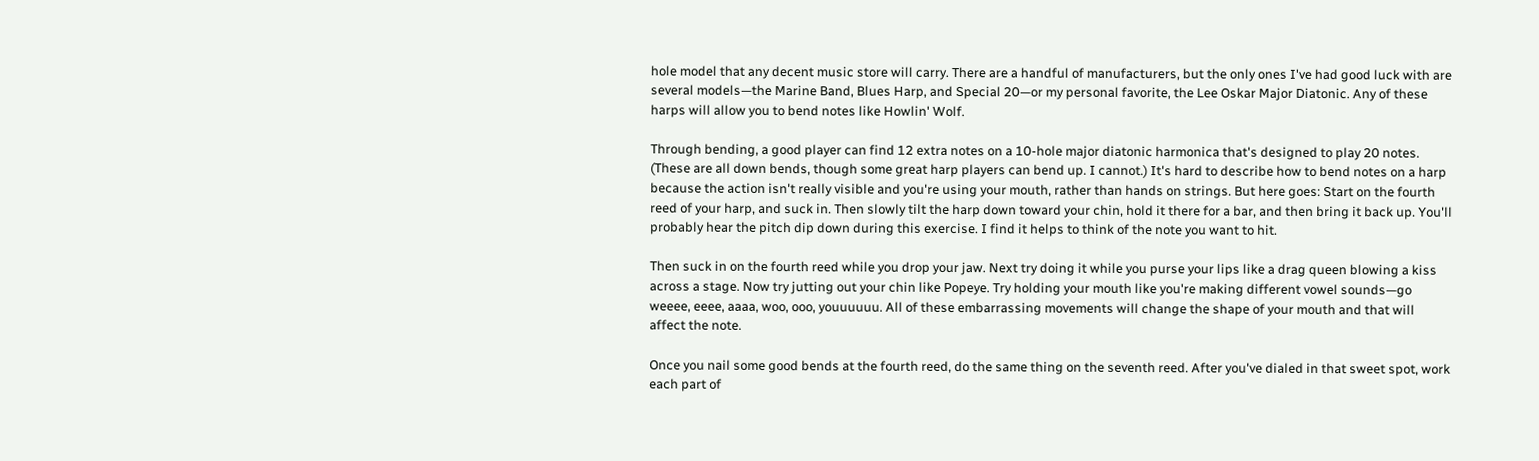hole model that any decent music store will carry. There are a handful of manufacturers, but the only ones I've had good luck with are several models—the Marine Band, Blues Harp, and Special 20—or my personal favorite, the Lee Oskar Major Diatonic. Any of these harps will allow you to bend notes like Howlin' Wolf.

Through bending, a good player can find 12 extra notes on a 10-hole major diatonic harmonica that's designed to play 20 notes. (These are all down bends, though some great harp players can bend up. I cannot.) It's hard to describe how to bend notes on a harp because the action isn't really visible and you're using your mouth, rather than hands on strings. But here goes: Start on the fourth reed of your harp, and suck in. Then slowly tilt the harp down toward your chin, hold it there for a bar, and then bring it back up. You'll probably hear the pitch dip down during this exercise. I find it helps to think of the note you want to hit.

Then suck in on the fourth reed while you drop your jaw. Next try doing it while you purse your lips like a drag queen blowing a kiss across a stage. Now try jutting out your chin like Popeye. Try holding your mouth like you're making different vowel sounds—go weeee, eeee, aaaa, woo, ooo, youuuuuu. All of these embarrassing movements will change the shape of your mouth and that will affect the note.

Once you nail some good bends at the fourth reed, do the same thing on the seventh reed. After you've dialed in that sweet spot, work each part of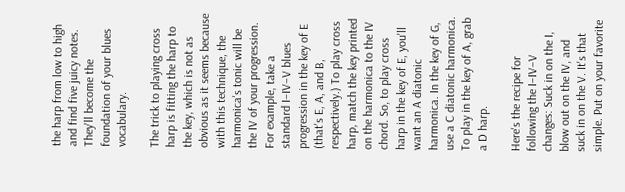the harp from low to high and find five juicy notes. They'll become the foundation of your blues vocabulary.

The trick to playing cross harp is fitting the harp to the key, which is not as obvious as it seems because with this technique, the harmonica's tonic will be the IV of your progression. For example, take a standard I–IV–V blues progression in the key of E (that's E, A, and B, respectively.) To play cross harp, match the key printed on the harmonica to the IV chord. So, to play cross harp in the key of E, you'll want an A diatonic harmonica. In the key of G, use a C diatonic harmonica. To play in the key of A, grab a D harp.

Here's the recipe for following the I–IV–V changes: Suck in on the I, blow out on the IV, and suck in on the V. It's that simple. Put on your favorite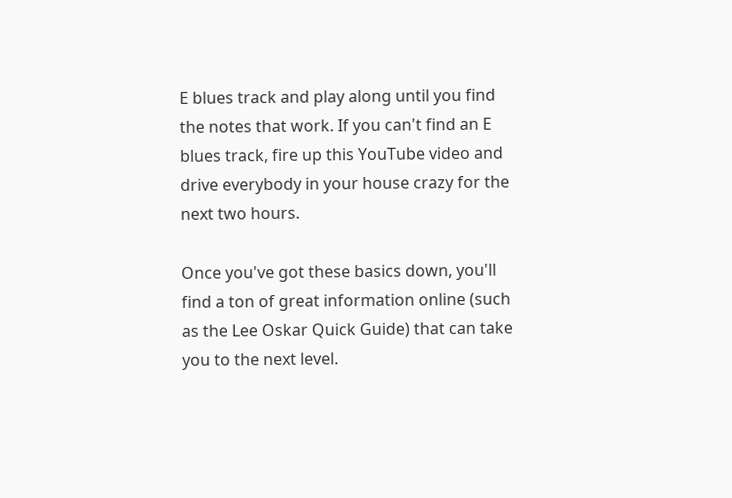E blues track and play along until you find the notes that work. If you can't find an E blues track, fire up this YouTube video and drive everybody in your house crazy for the next two hours.

Once you've got these basics down, you'll find a ton of great information online (such as the Lee Oskar Quick Guide) that can take you to the next level.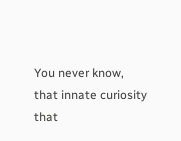You never know, that innate curiosity that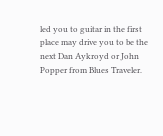led you to guitar in the first place may drive you to be the next Dan Aykroyd or John Popper from Blues Traveler.